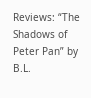Reviews: “The Shadows of Peter Pan” by B.L.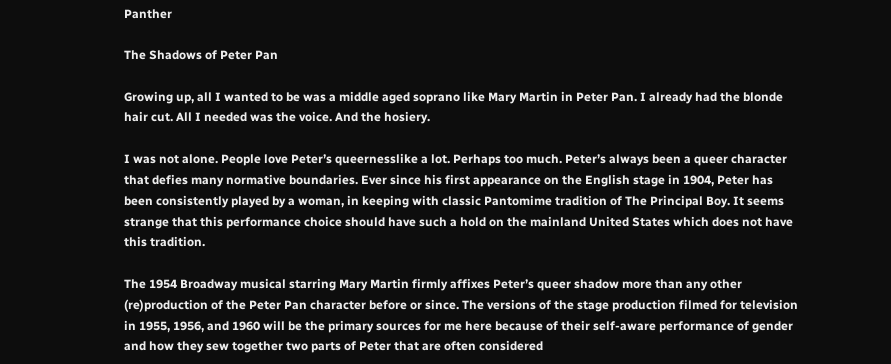Panther

The Shadows of Peter Pan

Growing up, all I wanted to be was a middle aged soprano like Mary Martin in Peter Pan. I already had the blonde hair cut. All I needed was the voice. And the hosiery.

I was not alone. People love Peter’s queernesslike a lot. Perhaps too much. Peter’s always been a queer character that defies many normative boundaries. Ever since his first appearance on the English stage in 1904, Peter has been consistently played by a woman, in keeping with classic Pantomime tradition of The Principal Boy. It seems strange that this performance choice should have such a hold on the mainland United States which does not have this tradition.

The 1954 Broadway musical starring Mary Martin firmly affixes Peter’s queer shadow more than any other (re)production of the Peter Pan character before or since. The versions of the stage production filmed for television in 1955, 1956, and 1960 will be the primary sources for me here because of their self-aware performance of gender and how they sew together two parts of Peter that are often considered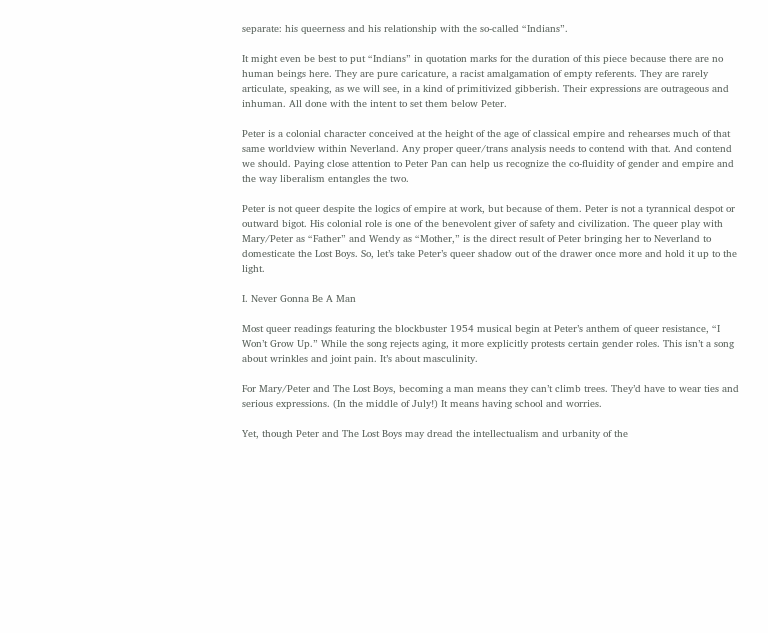separate: his queerness and his relationship with the so-called “Indians”.

It might even be best to put “Indians” in quotation marks for the duration of this piece because there are no human beings here. They are pure caricature, a racist amalgamation of empty referents. They are rarely articulate, speaking, as we will see, in a kind of primitivized gibberish. Their expressions are outrageous and inhuman. All done with the intent to set them below Peter.

Peter is a colonial character conceived at the height of the age of classical empire and rehearses much of that same worldview within Neverland. Any proper queer/trans analysis needs to contend with that. And contend we should. Paying close attention to Peter Pan can help us recognize the co-fluidity of gender and empire and the way liberalism entangles the two.

Peter is not queer despite the logics of empire at work, but because of them. Peter is not a tyrannical despot or outward bigot. His colonial role is one of the benevolent giver of safety and civilization. The queer play with Mary/Peter as “Father” and Wendy as “Mother,” is the direct result of Peter bringing her to Neverland to domesticate the Lost Boys. So, let’s take Peter’s queer shadow out of the drawer once more and hold it up to the light.

I. Never Gonna Be A Man

Most queer readings featuring the blockbuster 1954 musical begin at Peter’s anthem of queer resistance, “I Won’t Grow Up.” While the song rejects aging, it more explicitly protests certain gender roles. This isn’t a song about wrinkles and joint pain. It’s about masculinity.

For Mary/Peter and The Lost Boys, becoming a man means they can’t climb trees. They’d have to wear ties and serious expressions. (In the middle of July!) It means having school and worries.

Yet, though Peter and The Lost Boys may dread the intellectualism and urbanity of the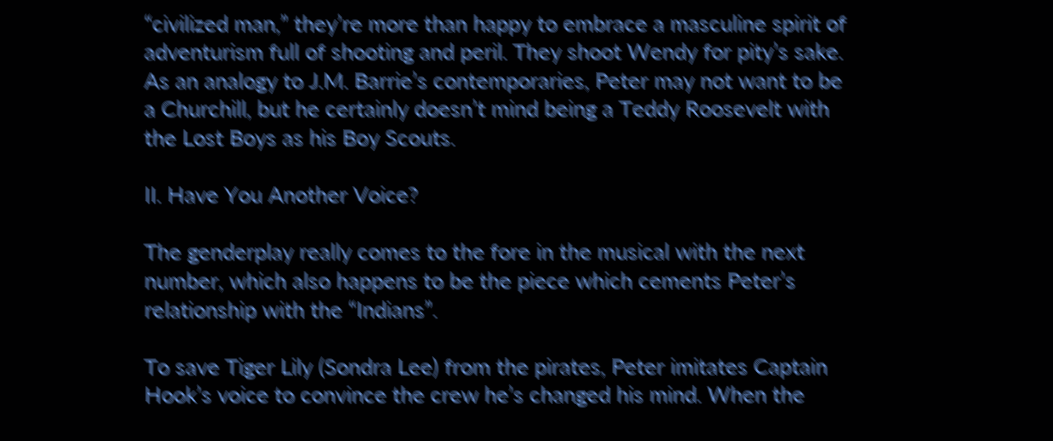“civilized man,” they’re more than happy to embrace a masculine spirit of adventurism full of shooting and peril. They shoot Wendy for pity’s sake. As an analogy to J.M. Barrie’s contemporaries, Peter may not want to be a Churchill, but he certainly doesn’t mind being a Teddy Roosevelt with the Lost Boys as his Boy Scouts.

II. Have You Another Voice?

The genderplay really comes to the fore in the musical with the next number, which also happens to be the piece which cements Peter’s relationship with the “Indians”.

To save Tiger Lily (Sondra Lee) from the pirates, Peter imitates Captain Hook’s voice to convince the crew he’s changed his mind. When the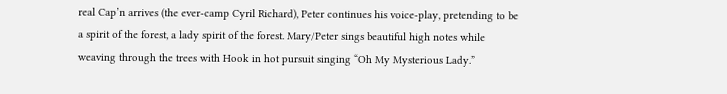real Cap’n arrives (the ever-camp Cyril Richard), Peter continues his voice-play, pretending to be a spirit of the forest, a lady spirit of the forest. Mary/Peter sings beautiful high notes while weaving through the trees with Hook in hot pursuit singing “Oh My Mysterious Lady.”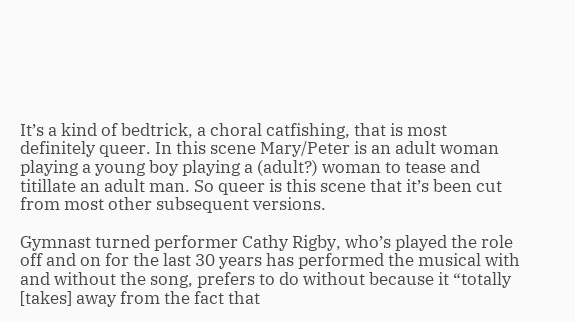It’s a kind of bedtrick, a choral catfishing, that is most definitely queer. In this scene Mary/Peter is an adult woman playing a young boy playing a (adult?) woman to tease and titillate an adult man. So queer is this scene that it’s been cut from most other subsequent versions.

Gymnast turned performer Cathy Rigby, who’s played the role off and on for the last 30 years has performed the musical with and without the song, prefers to do without because it “totally [takes] away from the fact that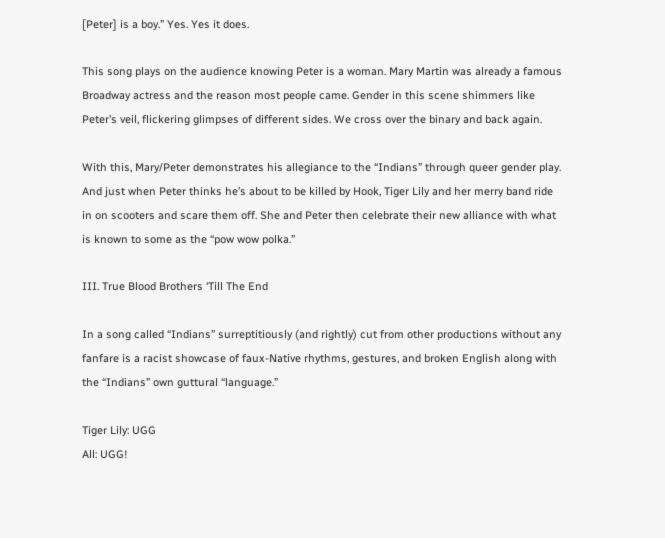[Peter] is a boy.” Yes. Yes it does.

This song plays on the audience knowing Peter is a woman. Mary Martin was already a famous Broadway actress and the reason most people came. Gender in this scene shimmers like Peter’s veil, flickering glimpses of different sides. We cross over the binary and back again.

With this, Mary/Peter demonstrates his allegiance to the “Indians” through queer gender play. And just when Peter thinks he’s about to be killed by Hook, Tiger Lily and her merry band ride in on scooters and scare them off. She and Peter then celebrate their new alliance with what is known to some as the “pow wow polka.”

III. True Blood Brothers ‘Till The End

In a song called “Indians” surreptitiously (and rightly) cut from other productions without any fanfare is a racist showcase of faux-Native rhythms, gestures, and broken English along with the “Indians” own guttural “language.”

Tiger Lily: UGG
All: UGG!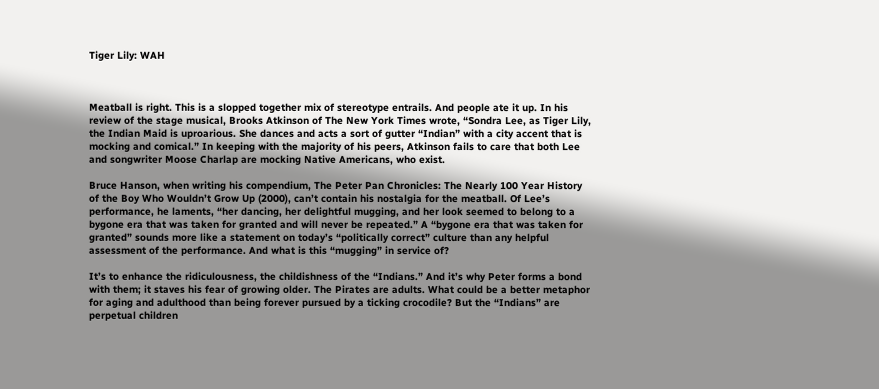Tiger Lily: WAH



Meatball is right. This is a slopped together mix of stereotype entrails. And people ate it up. In his review of the stage musical, Brooks Atkinson of The New York Times wrote, “Sondra Lee, as Tiger Lily, the Indian Maid is uproarious. She dances and acts a sort of gutter “Indian” with a city accent that is mocking and comical.” In keeping with the majority of his peers, Atkinson fails to care that both Lee and songwriter Moose Charlap are mocking Native Americans, who exist.

Bruce Hanson, when writing his compendium, The Peter Pan Chronicles: The Nearly 100 Year History of the Boy Who Wouldn’t Grow Up (2000), can’t contain his nostalgia for the meatball. Of Lee’s performance, he laments, “her dancing, her delightful mugging, and her look seemed to belong to a bygone era that was taken for granted and will never be repeated.” A “bygone era that was taken for granted” sounds more like a statement on today’s “politically correct” culture than any helpful assessment of the performance. And what is this “mugging” in service of?

It’s to enhance the ridiculousness, the childishness of the “Indians.” And it’s why Peter forms a bond with them; it staves his fear of growing older. The Pirates are adults. What could be a better metaphor for aging and adulthood than being forever pursued by a ticking crocodile? But the “Indians” are perpetual children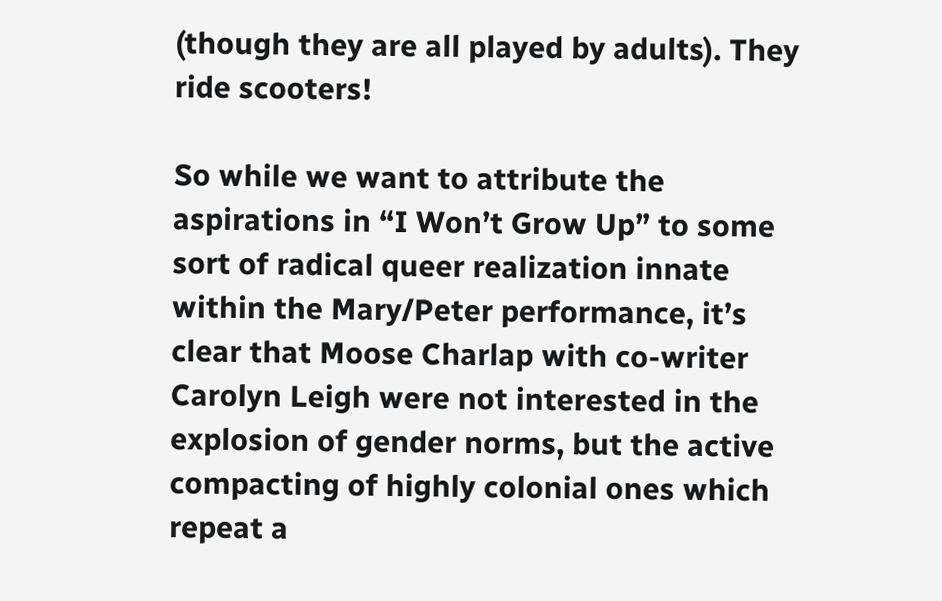(though they are all played by adults). They ride scooters!

So while we want to attribute the aspirations in “I Won’t Grow Up” to some sort of radical queer realization innate within the Mary/Peter performance, it’s clear that Moose Charlap with co-writer Carolyn Leigh were not interested in the explosion of gender norms, but the active compacting of highly colonial ones which repeat a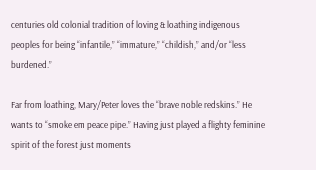centuries old colonial tradition of loving & loathing indigenous peoples for being “infantile,” “immature,” “childish,” and/or “less burdened.”

Far from loathing, Mary/Peter loves the “brave noble redskins.” He wants to “smoke em peace pipe.” Having just played a flighty feminine spirit of the forest just moments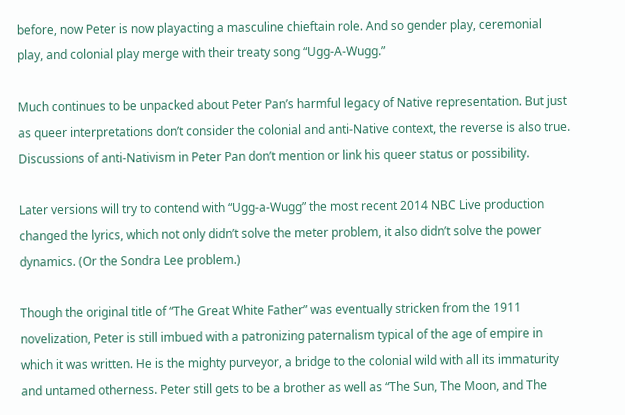before, now Peter is now playacting a masculine chieftain role. And so gender play, ceremonial play, and colonial play merge with their treaty song “Ugg-A-Wugg.”

Much continues to be unpacked about Peter Pan’s harmful legacy of Native representation. But just as queer interpretations don’t consider the colonial and anti-Native context, the reverse is also true. Discussions of anti-Nativism in Peter Pan don’t mention or link his queer status or possibility.

Later versions will try to contend with “Ugg-a-Wugg” the most recent 2014 NBC Live production changed the lyrics, which not only didn’t solve the meter problem, it also didn’t solve the power dynamics. (Or the Sondra Lee problem.)

Though the original title of “The Great White Father” was eventually stricken from the 1911 novelization, Peter is still imbued with a patronizing paternalism typical of the age of empire in which it was written. He is the mighty purveyor, a bridge to the colonial wild with all its immaturity and untamed otherness. Peter still gets to be a brother as well as “The Sun, The Moon, and The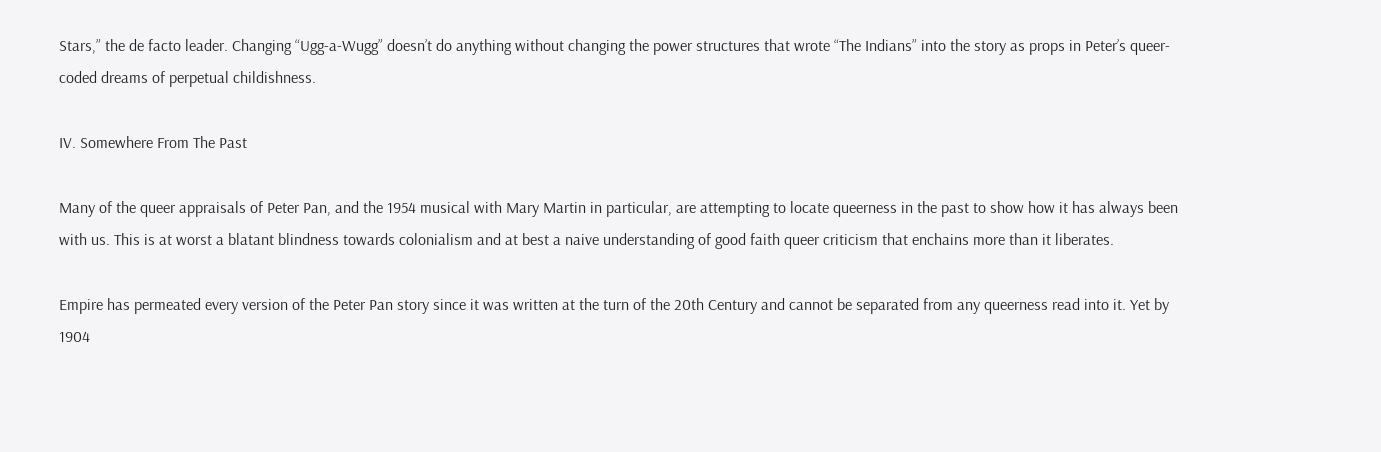Stars,” the de facto leader. Changing “Ugg-a-Wugg” doesn’t do anything without changing the power structures that wrote “The Indians” into the story as props in Peter’s queer-coded dreams of perpetual childishness.

IV. Somewhere From The Past

Many of the queer appraisals of Peter Pan, and the 1954 musical with Mary Martin in particular, are attempting to locate queerness in the past to show how it has always been with us. This is at worst a blatant blindness towards colonialism and at best a naive understanding of good faith queer criticism that enchains more than it liberates.

Empire has permeated every version of the Peter Pan story since it was written at the turn of the 20th Century and cannot be separated from any queerness read into it. Yet by 1904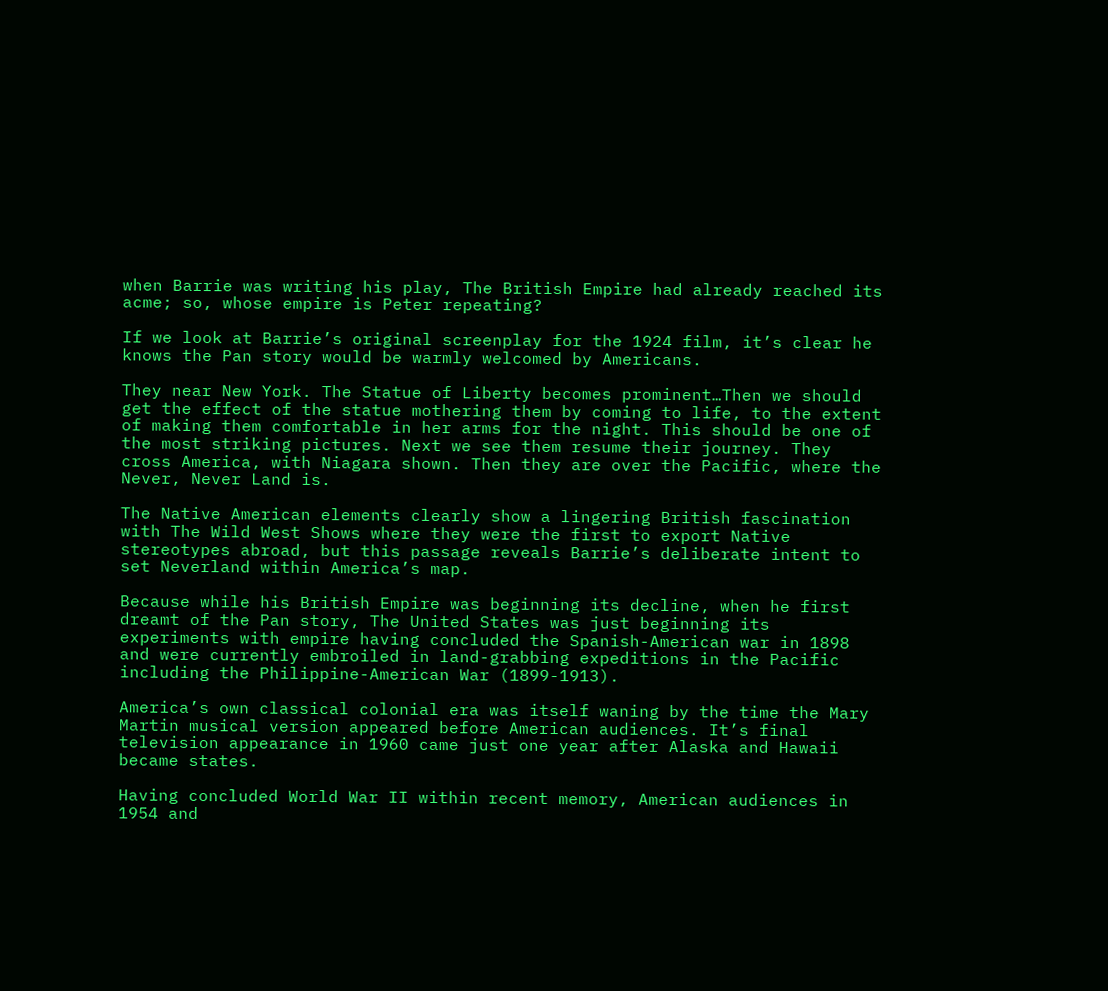when Barrie was writing his play, The British Empire had already reached its acme; so, whose empire is Peter repeating?

If we look at Barrie’s original screenplay for the 1924 film, it’s clear he knows the Pan story would be warmly welcomed by Americans.

They near New York. The Statue of Liberty becomes prominent…Then we should get the effect of the statue mothering them by coming to life, to the extent of making them comfortable in her arms for the night. This should be one of the most striking pictures. Next we see them resume their journey. They cross America, with Niagara shown. Then they are over the Pacific, where the Never, Never Land is.

The Native American elements clearly show a lingering British fascination with The Wild West Shows where they were the first to export Native stereotypes abroad, but this passage reveals Barrie’s deliberate intent to set Neverland within America’s map.

Because while his British Empire was beginning its decline, when he first dreamt of the Pan story, The United States was just beginning its experiments with empire having concluded the Spanish-American war in 1898 and were currently embroiled in land-grabbing expeditions in the Pacific including the Philippine-American War (1899-1913).

America’s own classical colonial era was itself waning by the time the Mary Martin musical version appeared before American audiences. It’s final television appearance in 1960 came just one year after Alaska and Hawaii became states.

Having concluded World War II within recent memory, American audiences in 1954 and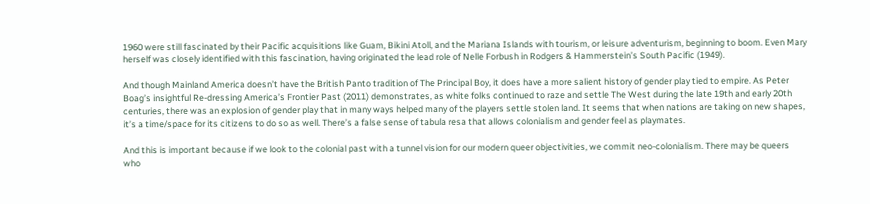1960 were still fascinated by their Pacific acquisitions like Guam, Bikini Atoll, and the Mariana Islands with tourism, or leisure adventurism, beginning to boom. Even Mary herself was closely identified with this fascination, having originated the lead role of Nelle Forbush in Rodgers & Hammerstein’s South Pacific (1949).

And though Mainland America doesn’t have the British Panto tradition of The Principal Boy, it does have a more salient history of gender play tied to empire. As Peter Boag’s insightful Re-dressing America’s Frontier Past (2011) demonstrates, as white folks continued to raze and settle The West during the late 19th and early 20th centuries, there was an explosion of gender play that in many ways helped many of the players settle stolen land. It seems that when nations are taking on new shapes, it’s a time/space for its citizens to do so as well. There’s a false sense of tabula resa that allows colonialism and gender feel as playmates.

And this is important because if we look to the colonial past with a tunnel vision for our modern queer objectivities, we commit neo-colonialism. There may be queers who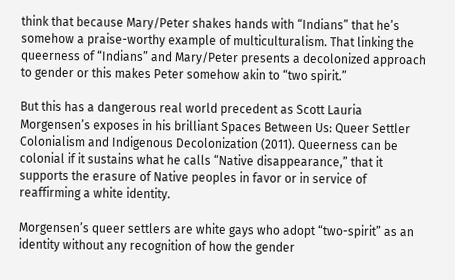think that because Mary/Peter shakes hands with “Indians” that he’s somehow a praise-worthy example of multiculturalism. That linking the queerness of “Indians” and Mary/Peter presents a decolonized approach to gender or this makes Peter somehow akin to “two spirit.”

But this has a dangerous real world precedent as Scott Lauria Morgensen’s exposes in his brilliant Spaces Between Us: Queer Settler Colonialism and Indigenous Decolonization (2011). Queerness can be colonial if it sustains what he calls “Native disappearance,” that it supports the erasure of Native peoples in favor or in service of reaffirming a white identity.

Morgensen’s queer settlers are white gays who adopt “two-spirit” as an identity without any recognition of how the gender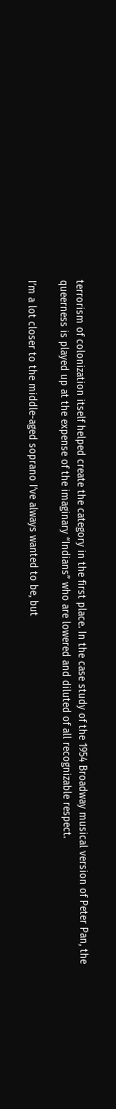terrorism of colonization itself helped create the category in the first place. In the case study of the 1954 Broadway musical version of Peter Pan, the queerness is played up at the expense of the imaginary “Indians” who are lowered and diluted of all recognizable respect.

I’m a lot closer to the middle-aged soprano I’ve always wanted to be, but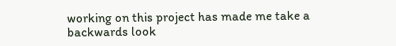working on this project has made me take a backwards look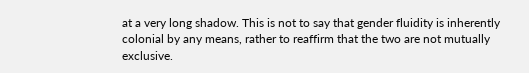at a very long shadow. This is not to say that gender fluidity is inherently colonial by any means, rather to reaffirm that the two are not mutually exclusive.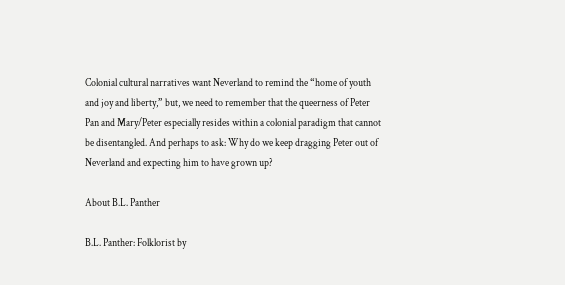Colonial cultural narratives want Neverland to remind the “home of youth and joy and liberty,” but, we need to remember that the queerness of Peter Pan and Mary/Peter especially resides within a colonial paradigm that cannot be disentangled. And perhaps to ask: Why do we keep dragging Peter out of Neverland and expecting him to have grown up?

About B.L. Panther

B.L. Panther: Folklorist by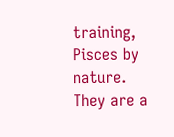training, Pisces by nature. They are a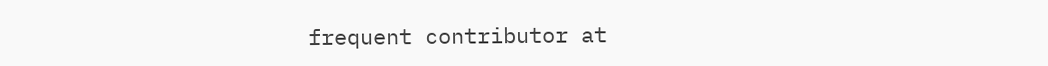frequent contributor at